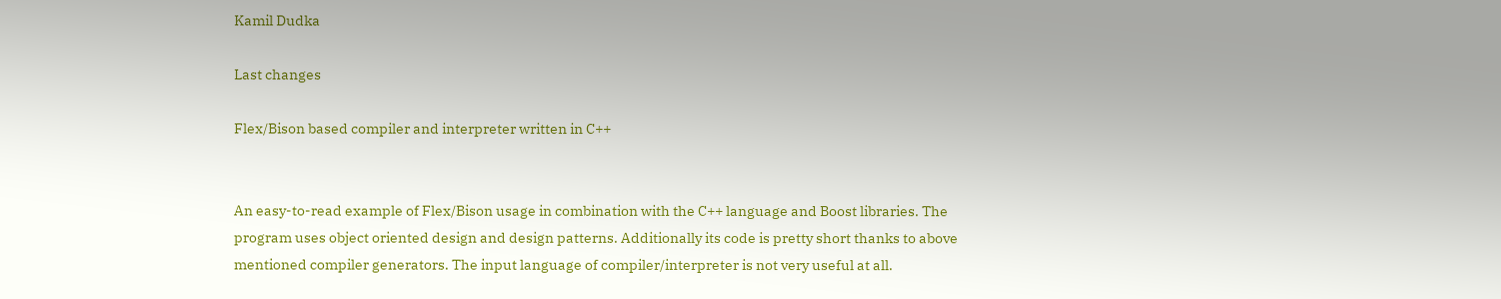Kamil Dudka

Last changes

Flex/Bison based compiler and interpreter written in C++


An easy-to-read example of Flex/Bison usage in combination with the C++ language and Boost libraries. The program uses object oriented design and design patterns. Additionally its code is pretty short thanks to above mentioned compiler generators. The input language of compiler/interpreter is not very useful at all.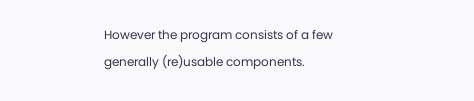However the program consists of a few generally (re)usable components.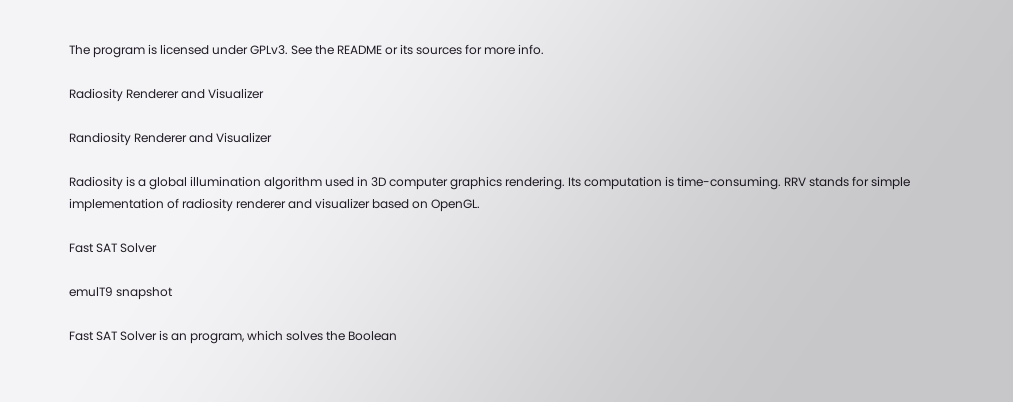The program is licensed under GPLv3. See the README or its sources for more info.

Radiosity Renderer and Visualizer

Randiosity Renderer and Visualizer

Radiosity is a global illumination algorithm used in 3D computer graphics rendering. Its computation is time-consuming. RRV stands for simple implementation of radiosity renderer and visualizer based on OpenGL.

Fast SAT Solver

emulT9 snapshot

Fast SAT Solver is an program, which solves the Boolean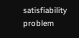satisfiability problem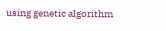using genetic algorithm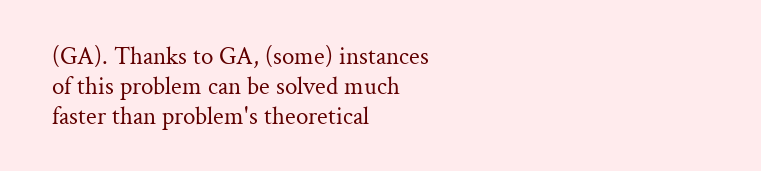(GA). Thanks to GA, (some) instances of this problem can be solved much faster than problem's theoretical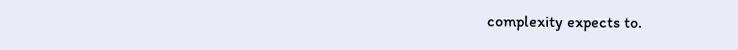complexity expects to.